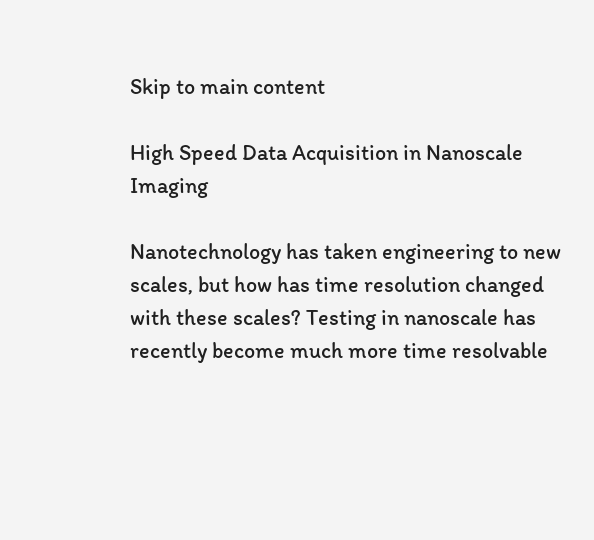Skip to main content

High Speed Data Acquisition in Nanoscale Imaging

Nanotechnology has taken engineering to new scales, but how has time resolution changed with these scales? Testing in nanoscale has recently become much more time resolvable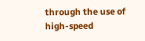through the use of high-speed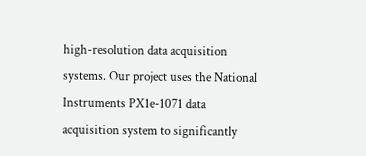high-resolution data acquisition systems. Our project uses the National Instruments PX1e-1071 data acquisition system to significantly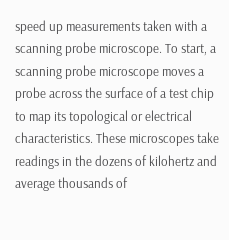speed up measurements taken with a scanning probe microscope. To start, a scanning probe microscope moves a probe across the surface of a test chip to map its topological or electrical characteristics. These microscopes take readings in the dozens of kilohertz and average thousands of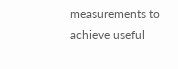measurements to achieve useful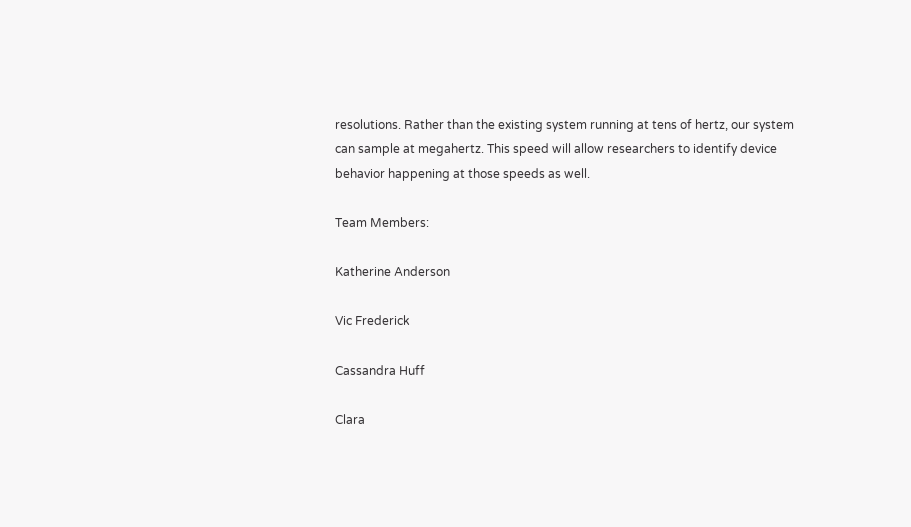resolutions. Rather than the existing system running at tens of hertz, our system can sample at megahertz. This speed will allow researchers to identify device behavior happening at those speeds as well.

Team Members:

Katherine Anderson

Vic Frederick

Cassandra Huff

Clara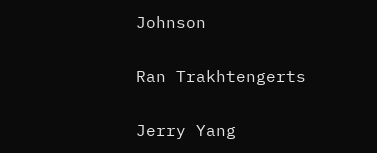Johnson

Ran Trakhtengerts

Jerry Yang